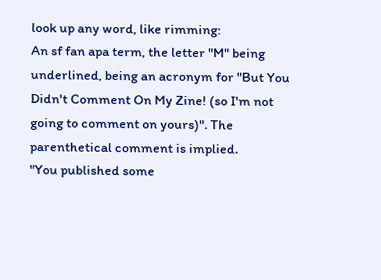look up any word, like rimming:
An sf fan apa term, the letter "M" being underlined, being an acronym for "But You Didn't Comment On My Zine! (so I'm not going to comment on yours)". The parenthetical comment is implied.
"You published some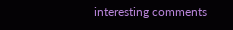interesting comments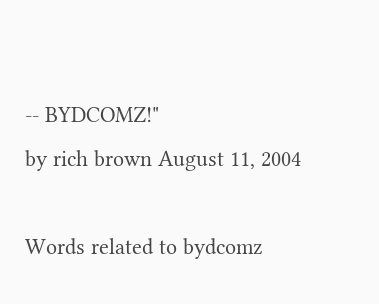-- BYDCOMZ!"
by rich brown August 11, 2004

Words related to bydcomz